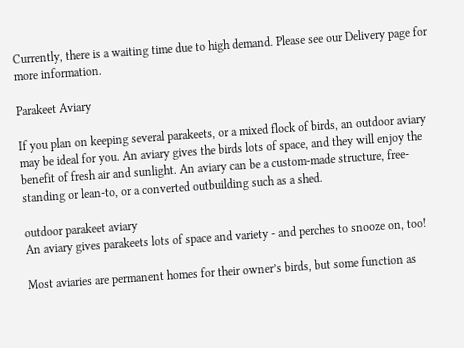Currently, there is a waiting time due to high demand. Please see our Delivery page for more information.

Parakeet Aviary

If you plan on keeping several parakeets, or a mixed flock of birds, an outdoor aviary may be ideal for you. An aviary gives the birds lots of space, and they will enjoy the benefit of fresh air and sunlight. An aviary can be a custom-made structure, free-standing or lean-to, or a converted outbuilding such as a shed.

outdoor parakeet aviary
An aviary gives parakeets lots of space and variety - and perches to snooze on, too!

Most aviaries are permanent homes for their owner’s birds, but some function as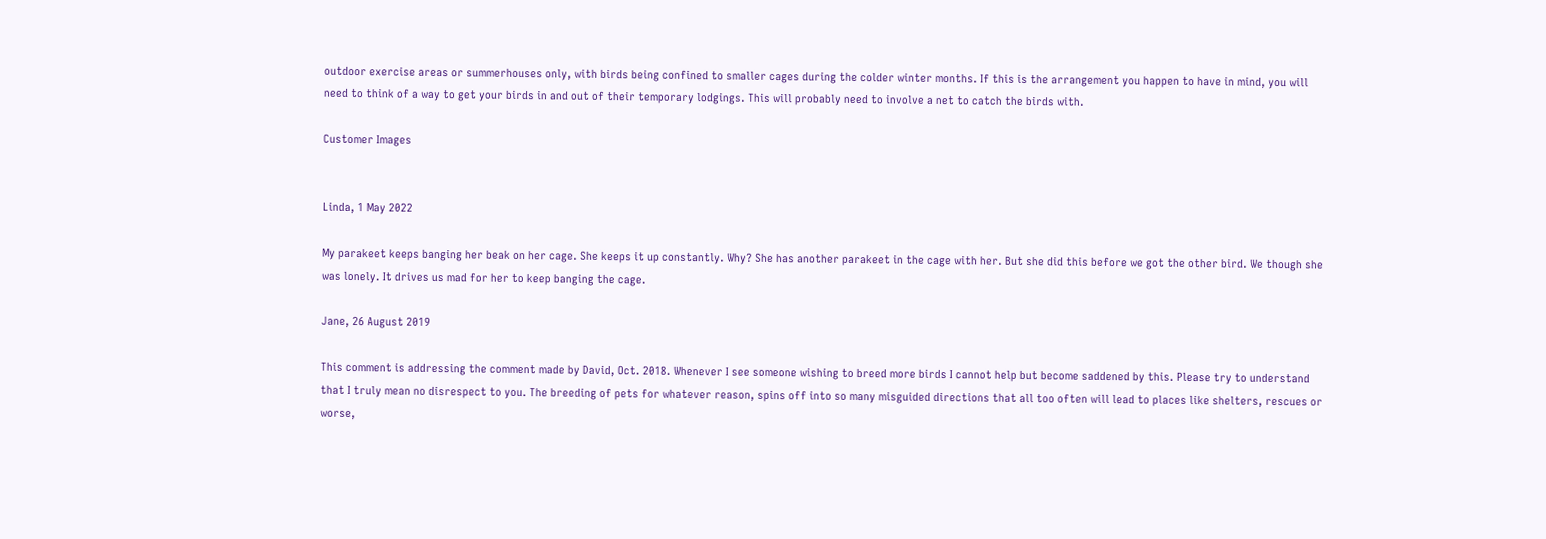outdoor exercise areas or summerhouses only, with birds being confined to smaller cages during the colder winter months. If this is the arrangement you happen to have in mind, you will need to think of a way to get your birds in and out of their temporary lodgings. This will probably need to involve a net to catch the birds with.

Customer Images


Linda, 1 May 2022

My parakeet keeps banging her beak on her cage. She keeps it up constantly. Why? She has another parakeet in the cage with her. But she did this before we got the other bird. We though she was lonely. It drives us mad for her to keep banging the cage.

Jane, 26 August 2019

This comment is addressing the comment made by David, Oct. 2018. Whenever I see someone wishing to breed more birds I cannot help but become saddened by this. Please try to understand that I truly mean no disrespect to you. The breeding of pets for whatever reason, spins off into so many misguided directions that all too often will lead to places like shelters, rescues or worse,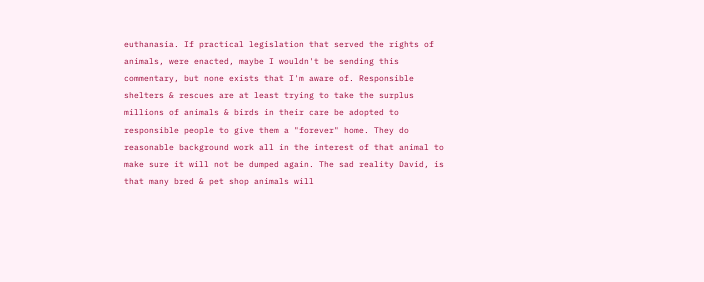euthanasia. If practical legislation that served the rights of animals, were enacted, maybe I wouldn't be sending this commentary, but none exists that I'm aware of. Responsible shelters & rescues are at least trying to take the surplus millions of animals & birds in their care be adopted to responsible people to give them a "forever" home. They do reasonable background work all in the interest of that animal to make sure it will not be dumped again. The sad reality David, is that many bred & pet shop animals will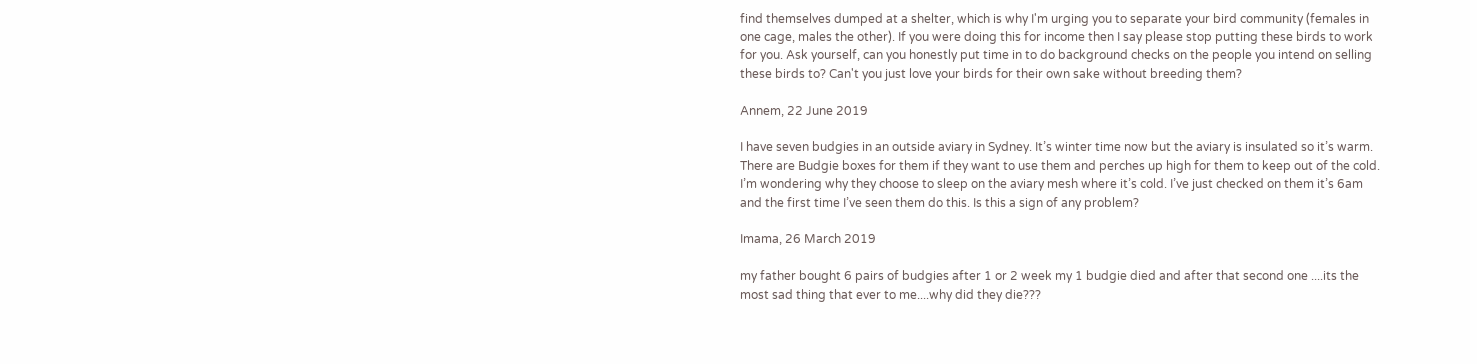find themselves dumped at a shelter, which is why I'm urging you to separate your bird community (females in one cage, males the other). If you were doing this for income then I say please stop putting these birds to work for you. Ask yourself, can you honestly put time in to do background checks on the people you intend on selling these birds to? Can't you just love your birds for their own sake without breeding them?

Annem, 22 June 2019

I have seven budgies in an outside aviary in Sydney. It’s winter time now but the aviary is insulated so it’s warm. There are Budgie boxes for them if they want to use them and perches up high for them to keep out of the cold. I’m wondering why they choose to sleep on the aviary mesh where it’s cold. I’ve just checked on them it’s 6am and the first time I’ve seen them do this. Is this a sign of any problem?

Imama, 26 March 2019

my father bought 6 pairs of budgies after 1 or 2 week my 1 budgie died and after that second one ....its the most sad thing that ever to me....why did they die???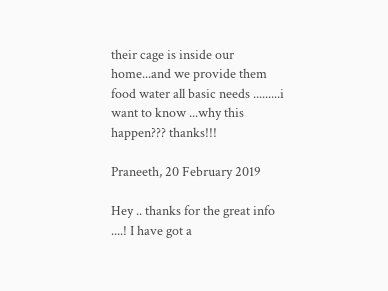their cage is inside our home...and we provide them food water all basic needs .........i want to know ...why this happen??? thanks!!!

Praneeth, 20 February 2019

Hey .. thanks for the great info ....! I have got a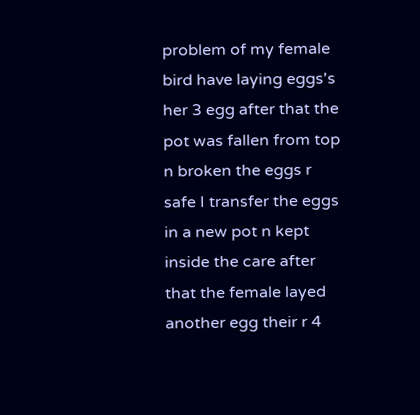problem of my female bird have laying eggs's her 3 egg after that the pot was fallen from top n broken the eggs r safe I transfer the eggs in a new pot n kept inside the care after that the female layed another egg their r 4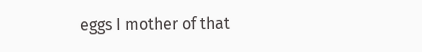eggs I mother of that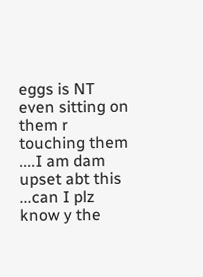eggs is NT even sitting on them r touching them ....I am dam upset abt this ...can I plz know y the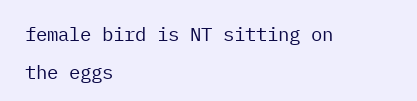female bird is NT sitting on the eggs